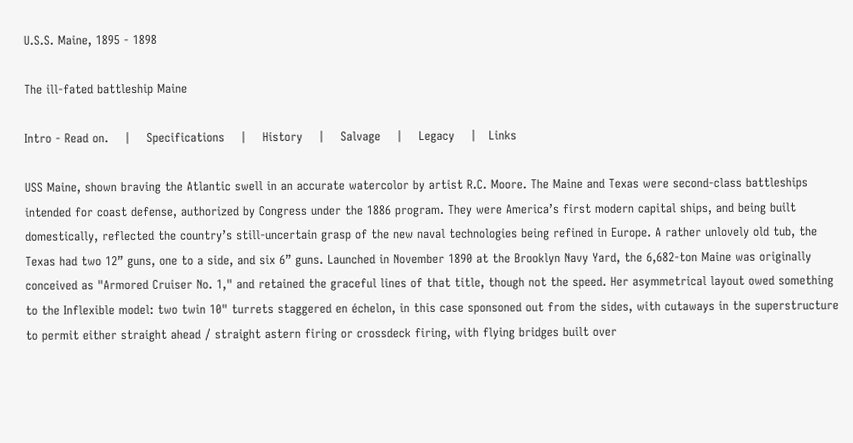U.S.S. Maine, 1895 - 1898

The ill-fated battleship Maine

Intro - Read on.    |    Specifications    |    History    |    Salvage    |    Legacy    |   Links

USS Maine, shown braving the Atlantic swell in an accurate watercolor by artist R.C. Moore. The Maine and Texas were second-class battleships intended for coast defense, authorized by Congress under the 1886 program. They were America’s first modern capital ships, and being built domestically, reflected the country’s still-uncertain grasp of the new naval technologies being refined in Europe. A rather unlovely old tub, the Texas had two 12” guns, one to a side, and six 6” guns. Launched in November 1890 at the Brooklyn Navy Yard, the 6,682-ton Maine was originally conceived as "Armored Cruiser No. 1," and retained the graceful lines of that title, though not the speed. Her asymmetrical layout owed something to the Inflexible model: two twin 10" turrets staggered en échelon, in this case sponsoned out from the sides, with cutaways in the superstructure to permit either straight ahead / straight astern firing or crossdeck firing, with flying bridges built over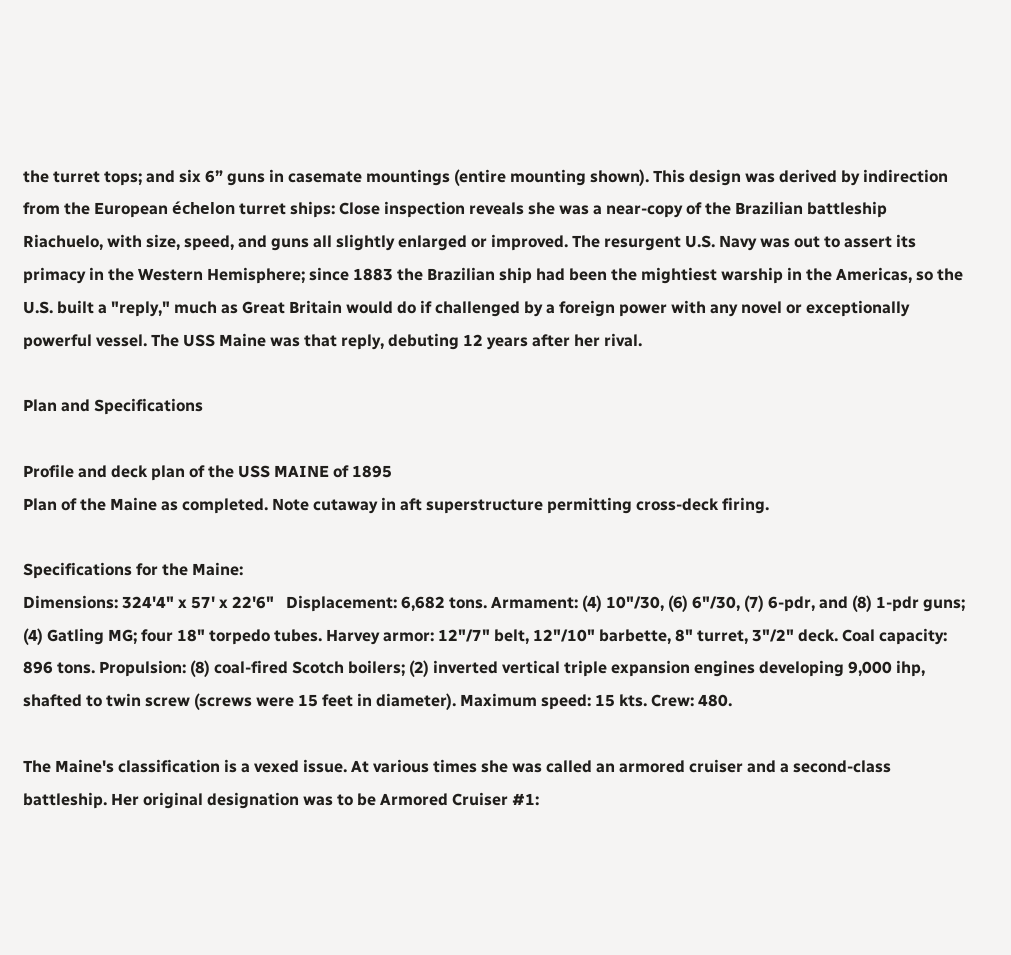the turret tops; and six 6” guns in casemate mountings (entire mounting shown). This design was derived by indirection from the European échelon turret ships: Close inspection reveals she was a near-copy of the Brazilian battleship Riachuelo, with size, speed, and guns all slightly enlarged or improved. The resurgent U.S. Navy was out to assert its primacy in the Western Hemisphere; since 1883 the Brazilian ship had been the mightiest warship in the Americas, so the U.S. built a "reply," much as Great Britain would do if challenged by a foreign power with any novel or exceptionally powerful vessel. The USS Maine was that reply, debuting 12 years after her rival.

Plan and Specifications

Profile and deck plan of the USS MAINE of 1895
Plan of the Maine as completed. Note cutaway in aft superstructure permitting cross-deck firing.

Specifications for the Maine:
Dimensions: 324'4" x 57' x 22'6"   Displacement: 6,682 tons. Armament: (4) 10"/30, (6) 6"/30, (7) 6-pdr, and (8) 1-pdr guns; (4) Gatling MG; four 18" torpedo tubes. Harvey armor: 12"/7" belt, 12"/10" barbette, 8" turret, 3"/2" deck. Coal capacity: 896 tons. Propulsion: (8) coal-fired Scotch boilers; (2) inverted vertical triple expansion engines developing 9,000 ihp, shafted to twin screw (screws were 15 feet in diameter). Maximum speed: 15 kts. Crew: 480.

The Maine's classification is a vexed issue. At various times she was called an armored cruiser and a second-class battleship. Her original designation was to be Armored Cruiser #1: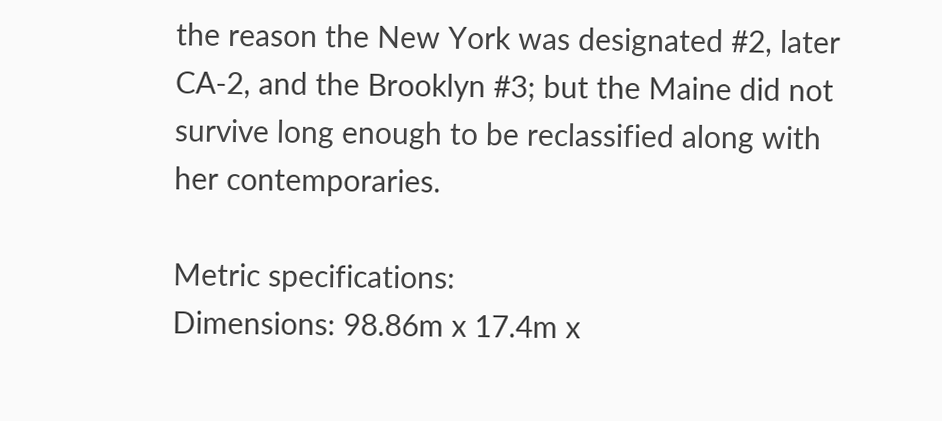the reason the New York was designated #2, later CA-2, and the Brooklyn #3; but the Maine did not survive long enough to be reclassified along with her contemporaries.

Metric specifications:
Dimensions: 98.86m x 17.4m x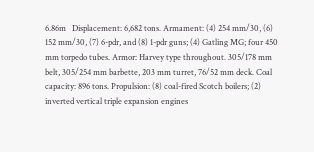6.86m   Displacement: 6,682 tons. Armament: (4) 254 mm/30, (6) 152 mm/30, (7) 6-pdr, and (8) 1-pdr guns; (4) Gatling MG; four 450 mm torpedo tubes. Armor: Harvey type throughout. 305/178 mm belt, 305/254 mm barbette, 203 mm turret, 76/52 mm deck. Coal capacity: 896 tons. Propulsion: (8) coal-fired Scotch boilers; (2) inverted vertical triple expansion engines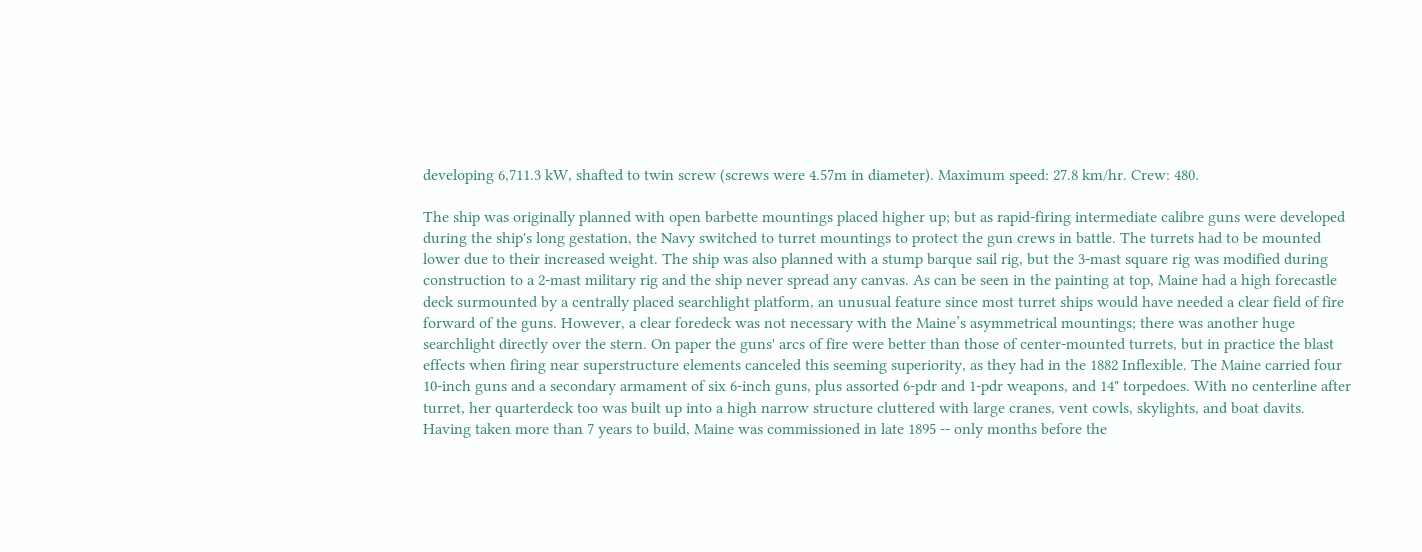developing 6,711.3 kW, shafted to twin screw (screws were 4.57m in diameter). Maximum speed: 27.8 km/hr. Crew: 480.

The ship was originally planned with open barbette mountings placed higher up; but as rapid-firing intermediate calibre guns were developed during the ship's long gestation, the Navy switched to turret mountings to protect the gun crews in battle. The turrets had to be mounted lower due to their increased weight. The ship was also planned with a stump barque sail rig, but the 3-mast square rig was modified during construction to a 2-mast military rig and the ship never spread any canvas. As can be seen in the painting at top, Maine had a high forecastle deck surmounted by a centrally placed searchlight platform, an unusual feature since most turret ships would have needed a clear field of fire forward of the guns. However, a clear foredeck was not necessary with the Maine’s asymmetrical mountings; there was another huge searchlight directly over the stern. On paper the guns' arcs of fire were better than those of center-mounted turrets, but in practice the blast effects when firing near superstructure elements canceled this seeming superiority, as they had in the 1882 Inflexible. The Maine carried four 10-inch guns and a secondary armament of six 6-inch guns, plus assorted 6-pdr and 1-pdr weapons, and 14" torpedoes. With no centerline after turret, her quarterdeck too was built up into a high narrow structure cluttered with large cranes, vent cowls, skylights, and boat davits. Having taken more than 7 years to build, Maine was commissioned in late 1895 -- only months before the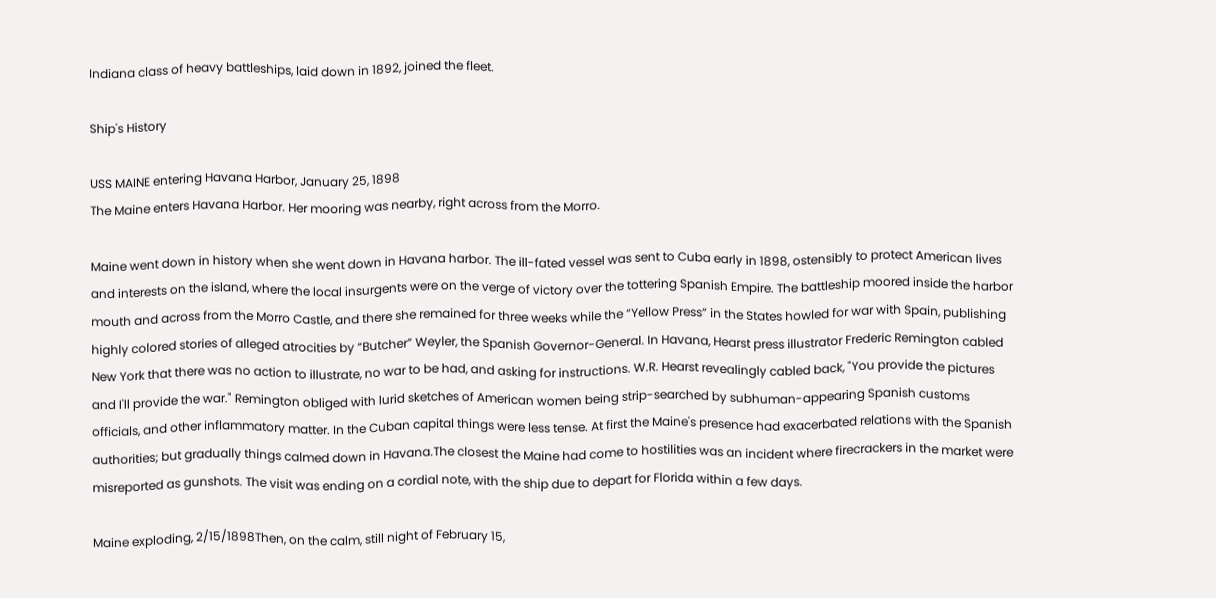Indiana class of heavy battleships, laid down in 1892, joined the fleet.

Ship's History

USS MAINE entering Havana Harbor, January 25, 1898
The Maine enters Havana Harbor. Her mooring was nearby, right across from the Morro.

Maine went down in history when she went down in Havana harbor. The ill-fated vessel was sent to Cuba early in 1898, ostensibly to protect American lives and interests on the island, where the local insurgents were on the verge of victory over the tottering Spanish Empire. The battleship moored inside the harbor mouth and across from the Morro Castle, and there she remained for three weeks while the “Yellow Press” in the States howled for war with Spain, publishing highly colored stories of alleged atrocities by “Butcher” Weyler, the Spanish Governor-General. In Havana, Hearst press illustrator Frederic Remington cabled New York that there was no action to illustrate, no war to be had, and asking for instructions. W.R. Hearst revealingly cabled back, "You provide the pictures and I'll provide the war." Remington obliged with lurid sketches of American women being strip-searched by subhuman-appearing Spanish customs officials, and other inflammatory matter. In the Cuban capital things were less tense. At first the Maine's presence had exacerbated relations with the Spanish authorities; but gradually things calmed down in Havana.The closest the Maine had come to hostilities was an incident where firecrackers in the market were misreported as gunshots. The visit was ending on a cordial note, with the ship due to depart for Florida within a few days.

Maine exploding, 2/15/1898Then, on the calm, still night of February 15,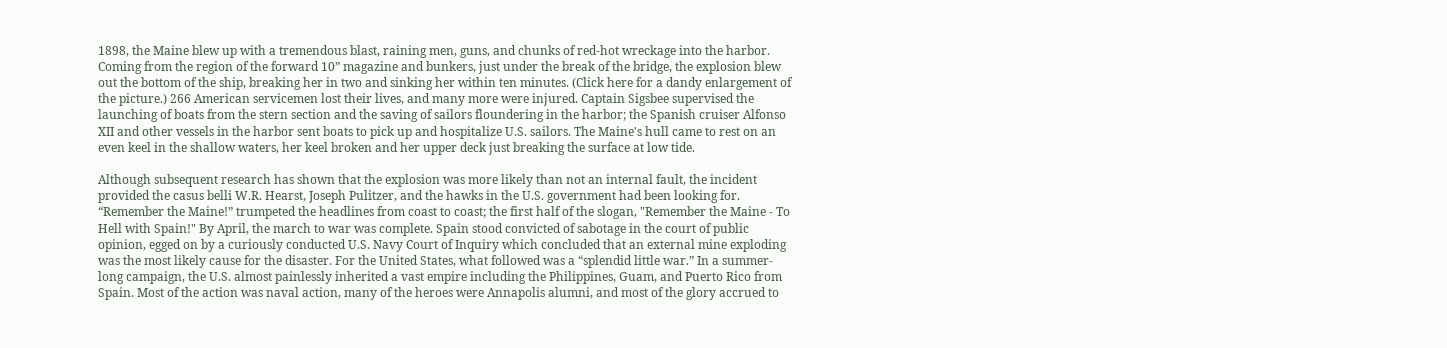1898, the Maine blew up with a tremendous blast, raining men, guns, and chunks of red-hot wreckage into the harbor. Coming from the region of the forward 10” magazine and bunkers, just under the break of the bridge, the explosion blew out the bottom of the ship, breaking her in two and sinking her within ten minutes. (Click here for a dandy enlargement of the picture.) 266 American servicemen lost their lives, and many more were injured. Captain Sigsbee supervised the launching of boats from the stern section and the saving of sailors floundering in the harbor; the Spanish cruiser Alfonso XII and other vessels in the harbor sent boats to pick up and hospitalize U.S. sailors. The Maine's hull came to rest on an even keel in the shallow waters, her keel broken and her upper deck just breaking the surface at low tide.

Although subsequent research has shown that the explosion was more likely than not an internal fault, the incident provided the casus belli W.R. Hearst, Joseph Pulitzer, and the hawks in the U.S. government had been looking for. “Remember the Maine!” trumpeted the headlines from coast to coast; the first half of the slogan, "Remember the Maine - To Hell with Spain!" By April, the march to war was complete. Spain stood convicted of sabotage in the court of public opinion, egged on by a curiously conducted U.S. Navy Court of Inquiry which concluded that an external mine exploding was the most likely cause for the disaster. For the United States, what followed was a “splendid little war.” In a summer-long campaign, the U.S. almost painlessly inherited a vast empire including the Philippines, Guam, and Puerto Rico from Spain. Most of the action was naval action, many of the heroes were Annapolis alumni, and most of the glory accrued to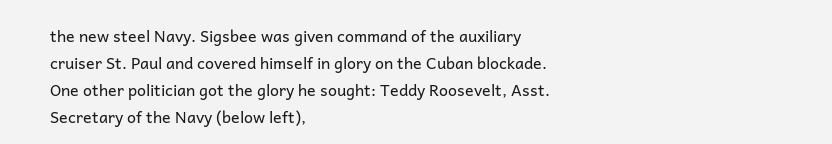the new steel Navy. Sigsbee was given command of the auxiliary cruiser St. Paul and covered himself in glory on the Cuban blockade. One other politician got the glory he sought: Teddy Roosevelt, Asst. Secretary of the Navy (below left),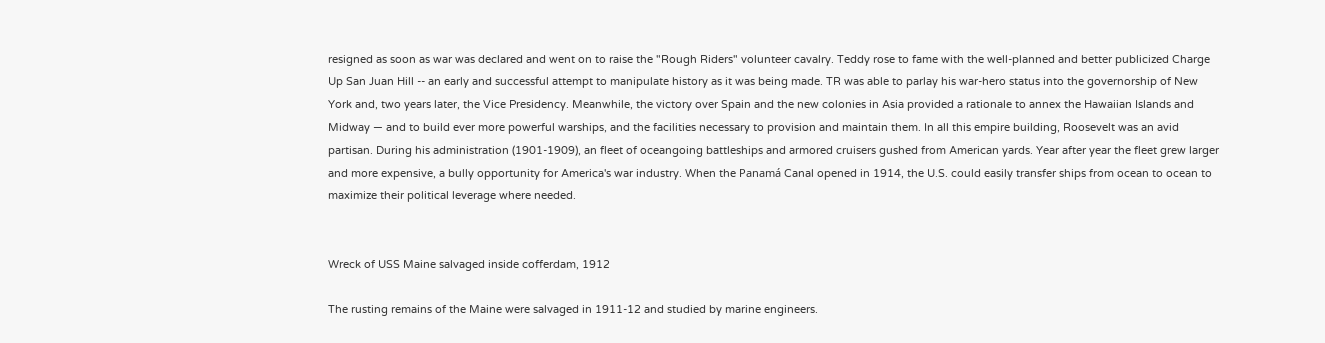resigned as soon as war was declared and went on to raise the "Rough Riders" volunteer cavalry. Teddy rose to fame with the well-planned and better publicized Charge Up San Juan Hill -- an early and successful attempt to manipulate history as it was being made. TR was able to parlay his war-hero status into the governorship of New York and, two years later, the Vice Presidency. Meanwhile, the victory over Spain and the new colonies in Asia provided a rationale to annex the Hawaiian Islands and Midway — and to build ever more powerful warships, and the facilities necessary to provision and maintain them. In all this empire building, Roosevelt was an avid partisan. During his administration (1901-1909), an fleet of oceangoing battleships and armored cruisers gushed from American yards. Year after year the fleet grew larger and more expensive, a bully opportunity for America's war industry. When the Panamá Canal opened in 1914, the U.S. could easily transfer ships from ocean to ocean to maximize their political leverage where needed.


Wreck of USS Maine salvaged inside cofferdam, 1912

The rusting remains of the Maine were salvaged in 1911-12 and studied by marine engineers.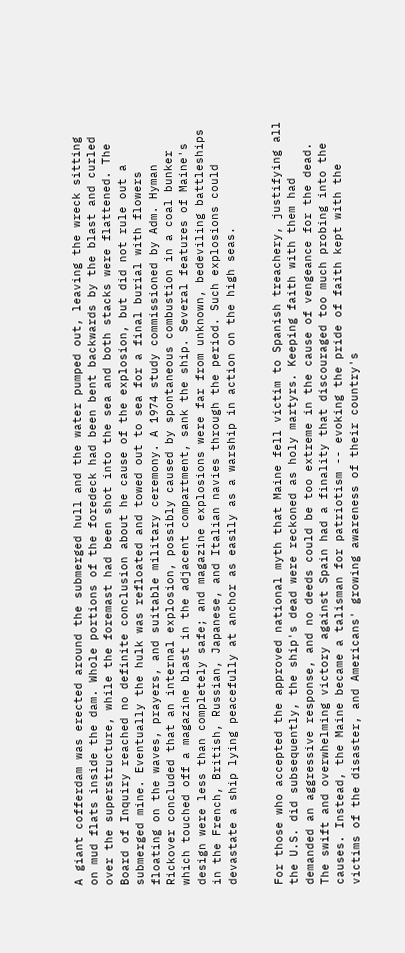A giant cofferdam was erected around the submerged hull and the water pumped out, leaving the wreck sitting on mud flats inside the dam. Whole portions of the foredeck had been bent backwards by the blast and curled over the superstructure, while the foremast had been shot into the sea and both stacks were flattened. The Board of Inquiry reached no definite conclusion about he cause of the explosion, but did not rule out a submerged mine. Eventually the hulk was refloated and towed out to sea for a final burial with flowers floating on the waves, prayers, and suitable military ceremony. A 1974 study commissioned by Adm. Hyman Rickover concluded that an internal explosion, possibly caused by spontaneous combustion in a coal bunker which touched off a magazine blast in the adjacent compartment, sank the ship. Several features of Maine's design were less than completely safe; and magazine explosions were far from unknown, bedeviling battleships in the French, British, Russian, Japanese, and Italian navies through the period. Such explosions could devastate a ship lying peacefully at anchor as easily as a warship in action on the high seas.


For those who accepted the approved national myth that Maine fell victim to Spanish treachery, justifying all the U.S. did subsequently, the ship's dead were reckoned as holy martyrs. Keeping faith with them had demanded an aggressive response, and no deeds could be too extreme in the cause of vengeance for the dead. The swift and overwhelming victory against Spain had a finality that discouraged too much probing into the causes. Instead, the Maine became a talisman for patriotism -- evoking the pride of faith kept with the victims of the disaster, and Americans' growing awareness of their country's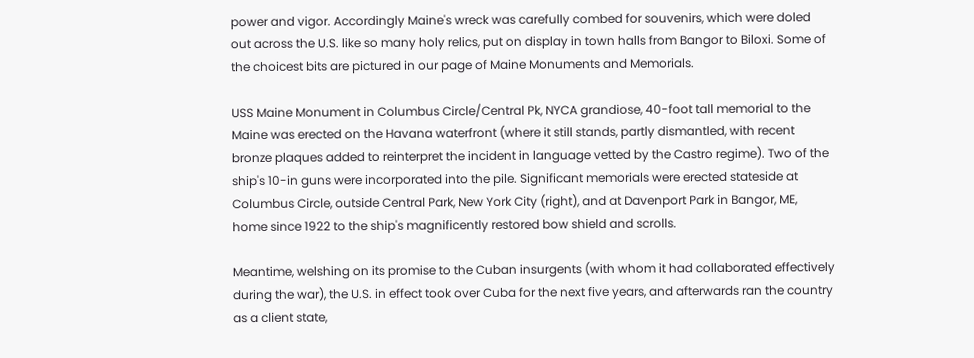power and vigor. Accordingly Maine's wreck was carefully combed for souvenirs, which were doled out across the U.S. like so many holy relics, put on display in town halls from Bangor to Biloxi. Some of the choicest bits are pictured in our page of Maine Monuments and Memorials.

USS Maine Monument in Columbus Circle/Central Pk, NYCA grandiose, 40-foot tall memorial to the Maine was erected on the Havana waterfront (where it still stands, partly dismantled, with recent bronze plaques added to reinterpret the incident in language vetted by the Castro regime). Two of the ship's 10-in guns were incorporated into the pile. Significant memorials were erected stateside at Columbus Circle, outside Central Park, New York City (right), and at Davenport Park in Bangor, ME, home since 1922 to the ship's magnificently restored bow shield and scrolls.

Meantime, welshing on its promise to the Cuban insurgents (with whom it had collaborated effectively during the war), the U.S. in effect took over Cuba for the next five years, and afterwards ran the country as a client state,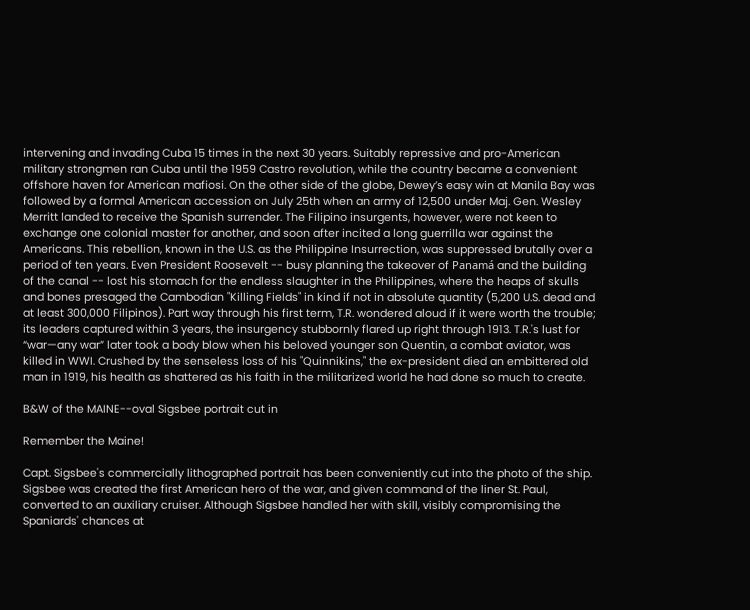intervening and invading Cuba 15 times in the next 30 years. Suitably repressive and pro-American military strongmen ran Cuba until the 1959 Castro revolution, while the country became a convenient offshore haven for American mafiosi. On the other side of the globe, Dewey’s easy win at Manila Bay was followed by a formal American accession on July 25th when an army of 12,500 under Maj. Gen. Wesley Merritt landed to receive the Spanish surrender. The Filipino insurgents, however, were not keen to exchange one colonial master for another, and soon after incited a long guerrilla war against the Americans. This rebellion, known in the U.S. as the Philippine Insurrection, was suppressed brutally over a period of ten years. Even President Roosevelt -- busy planning the takeover of Panamá and the building of the canal -- lost his stomach for the endless slaughter in the Philippines, where the heaps of skulls and bones presaged the Cambodian "Killing Fields" in kind if not in absolute quantity (5,200 U.S. dead and at least 300,000 Filipinos). Part way through his first term, T.R. wondered aloud if it were worth the trouble; its leaders captured within 3 years, the insurgency stubbornly flared up right through 1913. T.R.'s lust for “war—any war” later took a body blow when his beloved younger son Quentin, a combat aviator, was killed in WWI. Crushed by the senseless loss of his "Quinnikins," the ex-president died an embittered old man in 1919, his health as shattered as his faith in the militarized world he had done so much to create.

B&W of the MAINE--oval Sigsbee portrait cut in

Remember the Maine!

Capt. Sigsbee's commercially lithographed portrait has been conveniently cut into the photo of the ship. Sigsbee was created the first American hero of the war, and given command of the liner St. Paul, converted to an auxiliary cruiser. Although Sigsbee handled her with skill, visibly compromising the Spaniards' chances at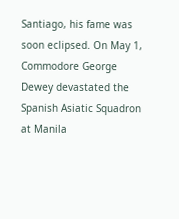Santiago, his fame was soon eclipsed. On May 1, Commodore George Dewey devastated the Spanish Asiatic Squadron at Manila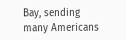Bay, sending many Americans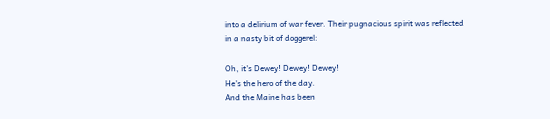into a delirium of war fever. Their pugnacious spirit was reflected in a nasty bit of doggerel:

Oh, it's Dewey! Dewey! Dewey!
He's the hero of the day.
And the Maine has been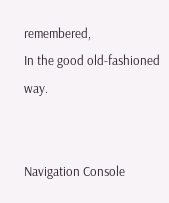remembered,
In the good old-fashioned way.


Navigation Console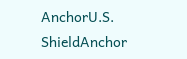AnchorU.S. ShieldAnchor